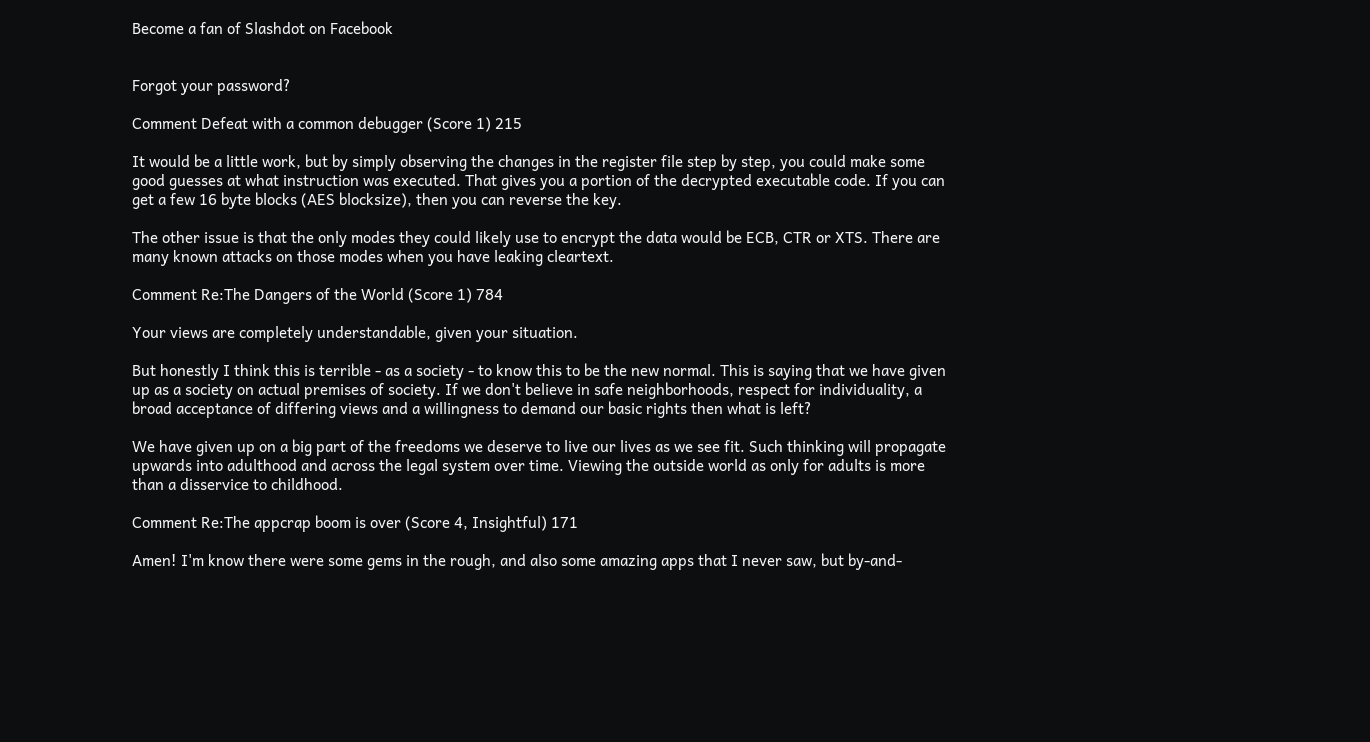Become a fan of Slashdot on Facebook


Forgot your password?

Comment Defeat with a common debugger (Score 1) 215

It would be a little work, but by simply observing the changes in the register file step by step, you could make some good guesses at what instruction was executed. That gives you a portion of the decrypted executable code. If you can get a few 16 byte blocks (AES blocksize), then you can reverse the key.

The other issue is that the only modes they could likely use to encrypt the data would be ECB, CTR or XTS. There are many known attacks on those modes when you have leaking cleartext.

Comment Re:The Dangers of the World (Score 1) 784

Your views are completely understandable, given your situation.

But honestly I think this is terrible - as a society - to know this to be the new normal. This is saying that we have given up as a society on actual premises of society. If we don't believe in safe neighborhoods, respect for individuality, a broad acceptance of differing views and a willingness to demand our basic rights then what is left?

We have given up on a big part of the freedoms we deserve to live our lives as we see fit. Such thinking will propagate upwards into adulthood and across the legal system over time. Viewing the outside world as only for adults is more than a disservice to childhood.

Comment Re:The appcrap boom is over (Score 4, Insightful) 171

Amen! I'm know there were some gems in the rough, and also some amazing apps that I never saw, but by-and-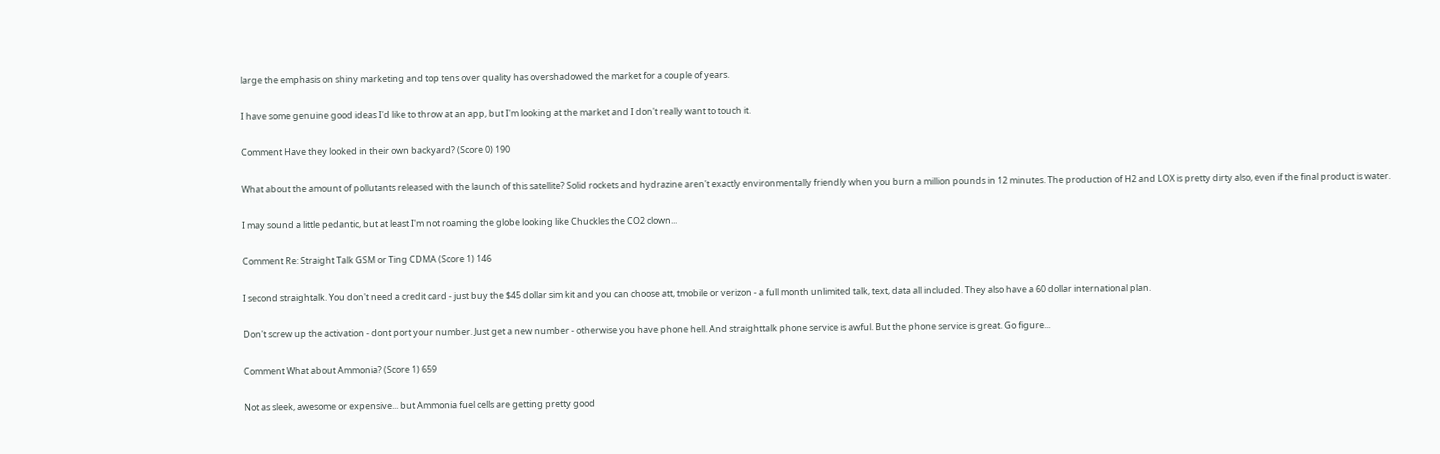large the emphasis on shiny marketing and top tens over quality has overshadowed the market for a couple of years.

I have some genuine good ideas I'd like to throw at an app, but I'm looking at the market and I don't really want to touch it.

Comment Have they looked in their own backyard? (Score 0) 190

What about the amount of pollutants released with the launch of this satellite? Solid rockets and hydrazine aren't exactly environmentally friendly when you burn a million pounds in 12 minutes. The production of H2 and LOX is pretty dirty also, even if the final product is water.

I may sound a little pedantic, but at least I'm not roaming the globe looking like Chuckles the CO2 clown...

Comment Re: Straight Talk GSM or Ting CDMA (Score 1) 146

I second straightalk. You don't need a credit card - just buy the $45 dollar sim kit and you can choose att, tmobile or verizon - a full month unlimited talk, text, data all included. They also have a 60 dollar international plan.

Don't screw up the activation - dont port your number. Just get a new number - otherwise you have phone hell. And straighttalk phone service is awful. But the phone service is great. Go figure...

Comment What about Ammonia? (Score 1) 659

Not as sleek, awesome or expensive... but Ammonia fuel cells are getting pretty good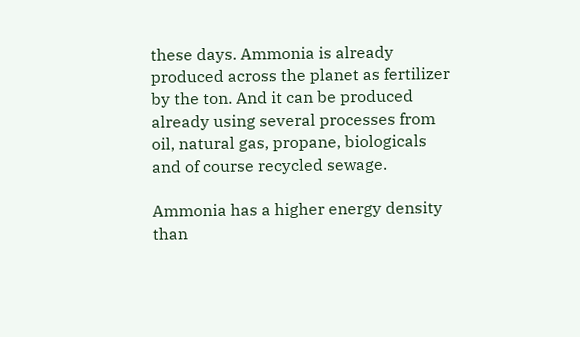these days. Ammonia is already produced across the planet as fertilizer by the ton. And it can be produced already using several processes from oil, natural gas, propane, biologicals and of course recycled sewage.

Ammonia has a higher energy density than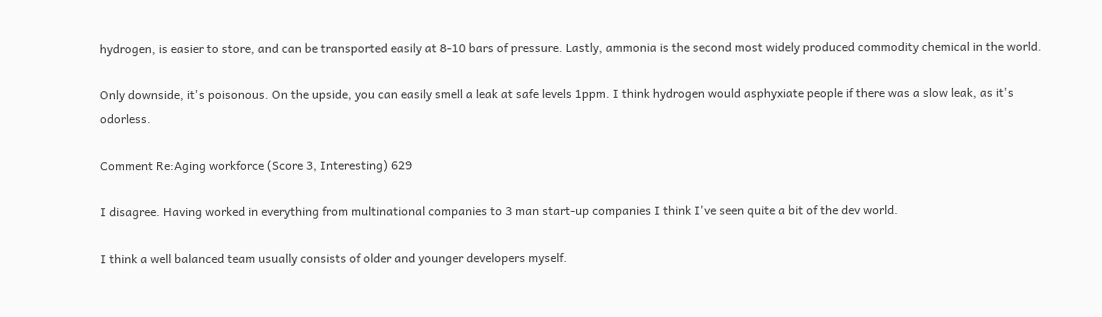hydrogen, is easier to store, and can be transported easily at 8-10 bars of pressure. Lastly, ammonia is the second most widely produced commodity chemical in the world.

Only downside, it's poisonous. On the upside, you can easily smell a leak at safe levels 1ppm. I think hydrogen would asphyxiate people if there was a slow leak, as it's odorless.

Comment Re:Aging workforce (Score 3, Interesting) 629

I disagree. Having worked in everything from multinational companies to 3 man start-up companies I think I've seen quite a bit of the dev world.

I think a well balanced team usually consists of older and younger developers myself.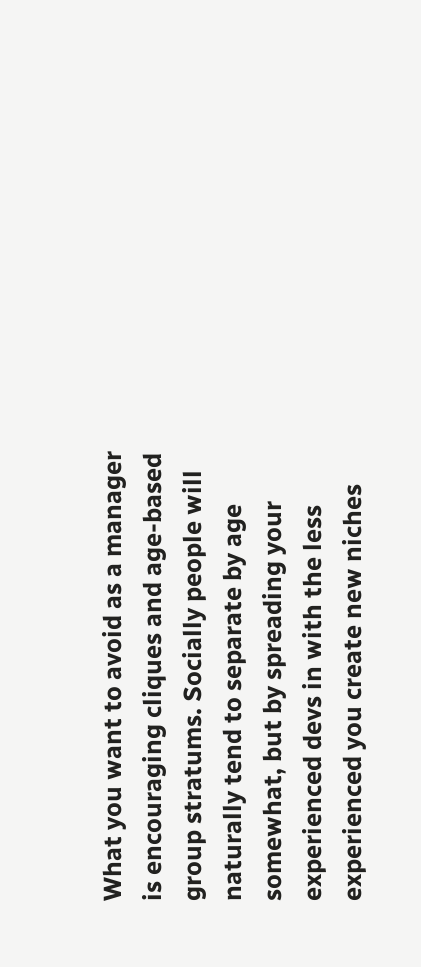What you want to avoid as a manager is encouraging cliques and age-based group stratums. Socially people will naturally tend to separate by age somewhat, but by spreading your experienced devs in with the less experienced you create new niches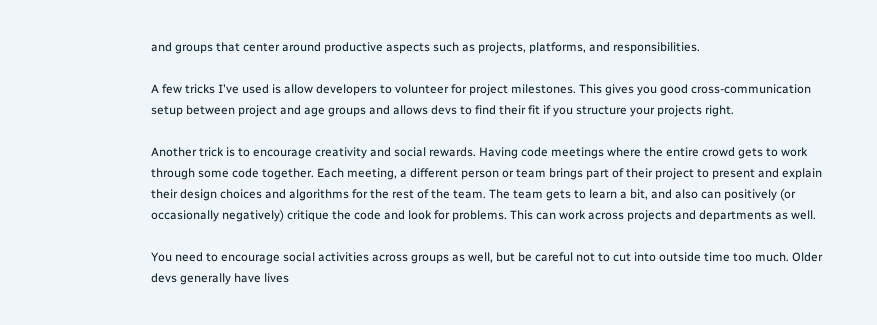and groups that center around productive aspects such as projects, platforms, and responsibilities.

A few tricks I've used is allow developers to volunteer for project milestones. This gives you good cross-communication setup between project and age groups and allows devs to find their fit if you structure your projects right.

Another trick is to encourage creativity and social rewards. Having code meetings where the entire crowd gets to work through some code together. Each meeting, a different person or team brings part of their project to present and explain their design choices and algorithms for the rest of the team. The team gets to learn a bit, and also can positively (or occasionally negatively) critique the code and look for problems. This can work across projects and departments as well.

You need to encourage social activities across groups as well, but be careful not to cut into outside time too much. Older devs generally have lives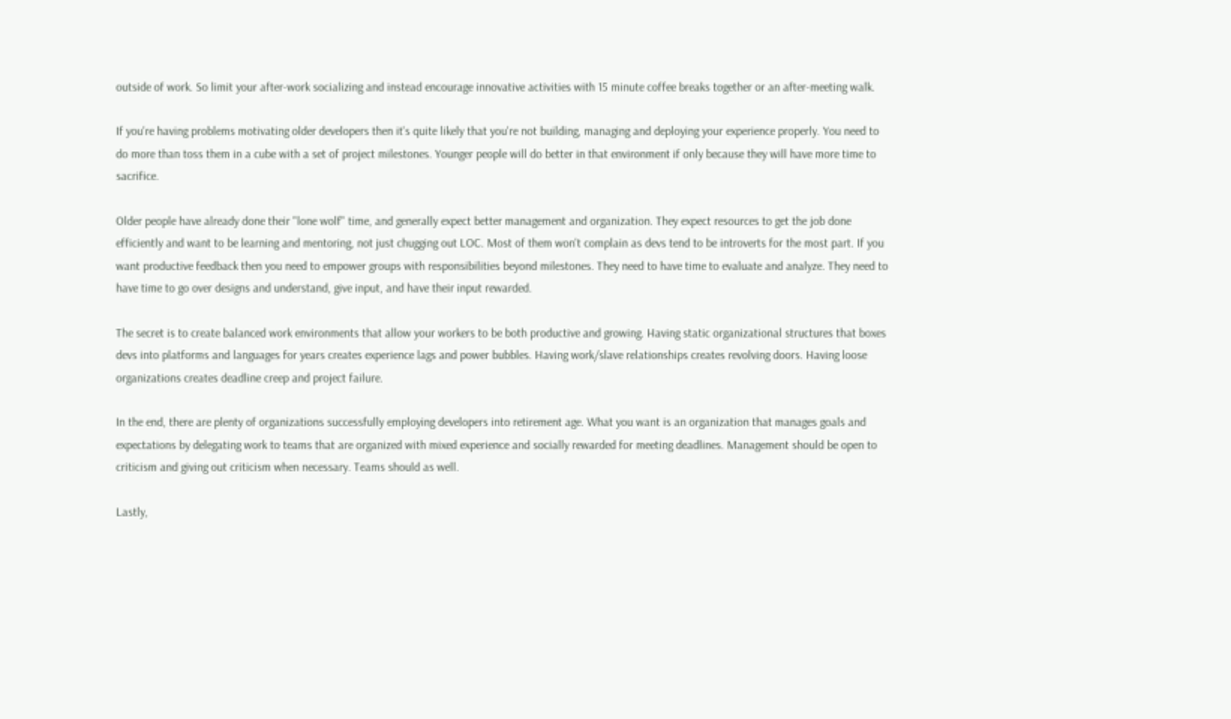outside of work. So limit your after-work socializing and instead encourage innovative activities with 15 minute coffee breaks together or an after-meeting walk.

If you're having problems motivating older developers then it's quite likely that you're not building, managing and deploying your experience properly. You need to do more than toss them in a cube with a set of project milestones. Younger people will do better in that environment if only because they will have more time to sacrifice.

Older people have already done their "lone wolf" time, and generally expect better management and organization. They expect resources to get the job done efficiently and want to be learning and mentoring, not just chugging out LOC. Most of them won't complain as devs tend to be introverts for the most part. If you want productive feedback then you need to empower groups with responsibilities beyond milestones. They need to have time to evaluate and analyze. They need to have time to go over designs and understand, give input, and have their input rewarded.

The secret is to create balanced work environments that allow your workers to be both productive and growing. Having static organizational structures that boxes devs into platforms and languages for years creates experience lags and power bubbles. Having work/slave relationships creates revolving doors. Having loose organizations creates deadline creep and project failure.

In the end, there are plenty of organizations successfully employing developers into retirement age. What you want is an organization that manages goals and expectations by delegating work to teams that are organized with mixed experience and socially rewarded for meeting deadlines. Management should be open to criticism and giving out criticism when necessary. Teams should as well.

Lastly,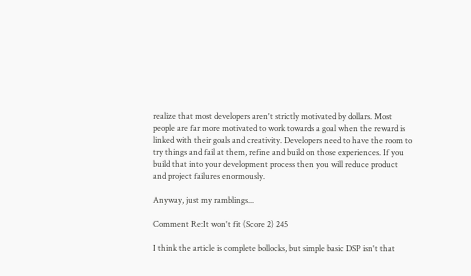realize that most developers aren't strictly motivated by dollars. Most people are far more motivated to work towards a goal when the reward is linked with their goals and creativity. Developers need to have the room to try things and fail at them, refine and build on those experiences. If you build that into your development process then you will reduce product and project failures enormously.

Anyway, just my ramblings...

Comment Re:It won't fit (Score 2) 245

I think the article is complete bollocks, but simple basic DSP isn't that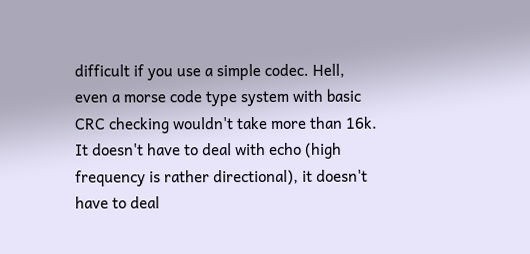difficult if you use a simple codec. Hell, even a morse code type system with basic CRC checking wouldn't take more than 16k. It doesn't have to deal with echo (high frequency is rather directional), it doesn't have to deal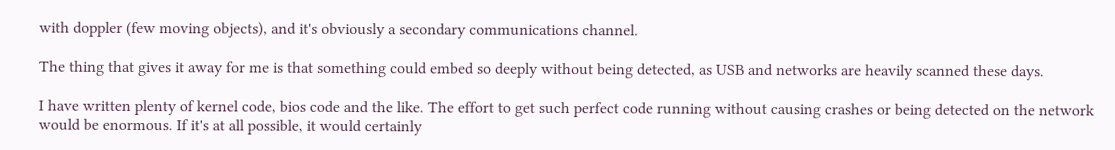with doppler (few moving objects), and it's obviously a secondary communications channel.

The thing that gives it away for me is that something could embed so deeply without being detected, as USB and networks are heavily scanned these days.

I have written plenty of kernel code, bios code and the like. The effort to get such perfect code running without causing crashes or being detected on the network would be enormous. If it's at all possible, it would certainly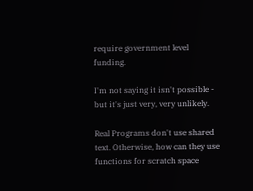require government level funding.

I'm not saying it isn't possible - but it's just very, very unlikely.

Real Programs don't use shared text. Otherwise, how can they use functions for scratch space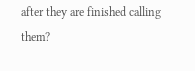after they are finished calling them?